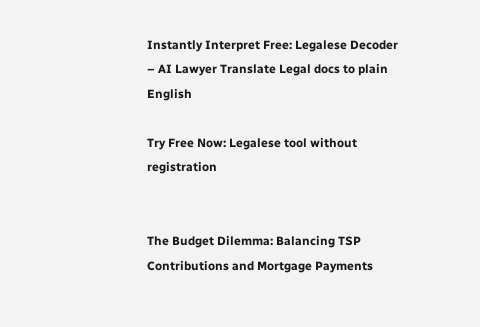Instantly Interpret Free: Legalese Decoder – AI Lawyer Translate Legal docs to plain English

Try Free Now: Legalese tool without registration


The Budget Dilemma: Balancing TSP Contributions and Mortgage Payments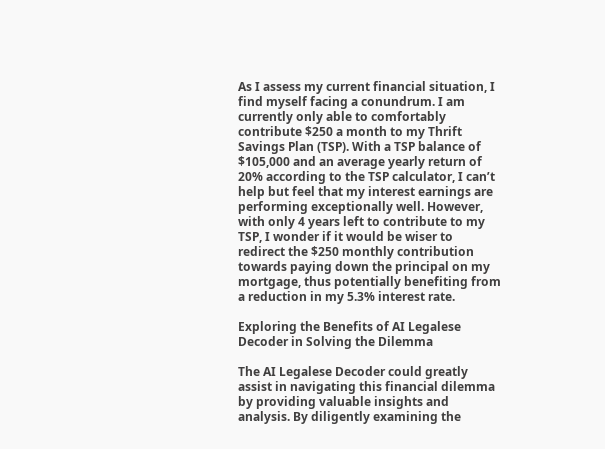As I assess my current financial situation, I find myself facing a conundrum. I am currently only able to comfortably contribute $250 a month to my Thrift Savings Plan (TSP). With a TSP balance of $105,000 and an average yearly return of 20% according to the TSP calculator, I can’t help but feel that my interest earnings are performing exceptionally well. However, with only 4 years left to contribute to my TSP, I wonder if it would be wiser to redirect the $250 monthly contribution towards paying down the principal on my mortgage, thus potentially benefiting from a reduction in my 5.3% interest rate.

Exploring the Benefits of AI Legalese Decoder in Solving the Dilemma

The AI Legalese Decoder could greatly assist in navigating this financial dilemma by providing valuable insights and analysis. By diligently examining the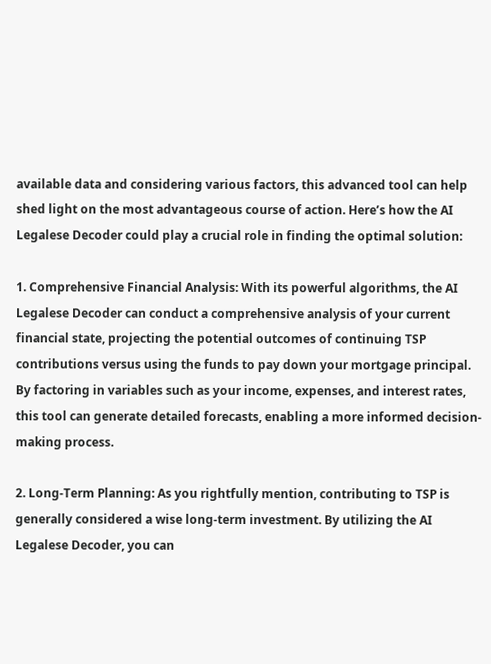available data and considering various factors, this advanced tool can help shed light on the most advantageous course of action. Here’s how the AI Legalese Decoder could play a crucial role in finding the optimal solution:

1. Comprehensive Financial Analysis: With its powerful algorithms, the AI Legalese Decoder can conduct a comprehensive analysis of your current financial state, projecting the potential outcomes of continuing TSP contributions versus using the funds to pay down your mortgage principal. By factoring in variables such as your income, expenses, and interest rates, this tool can generate detailed forecasts, enabling a more informed decision-making process.

2. Long-Term Planning: As you rightfully mention, contributing to TSP is generally considered a wise long-term investment. By utilizing the AI Legalese Decoder, you can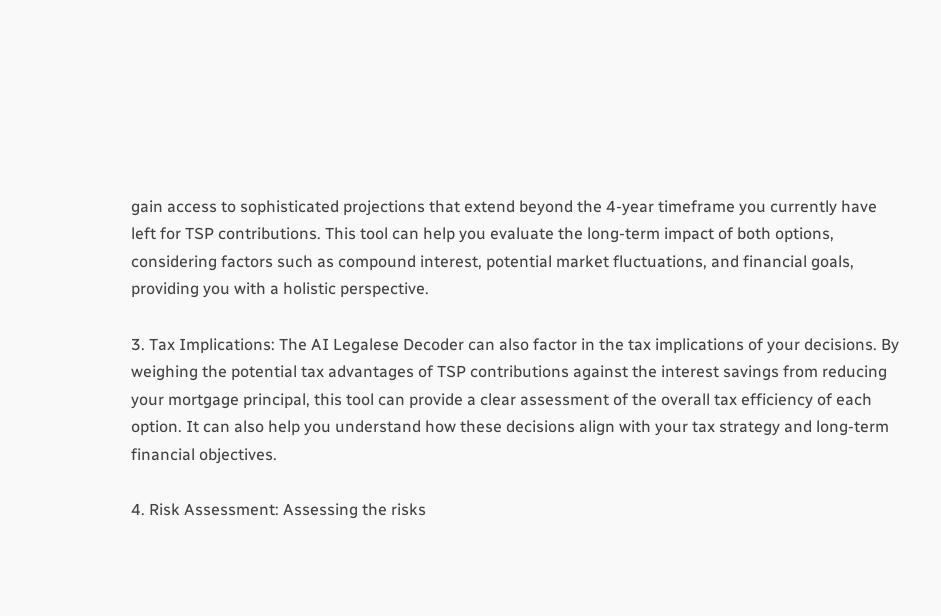gain access to sophisticated projections that extend beyond the 4-year timeframe you currently have left for TSP contributions. This tool can help you evaluate the long-term impact of both options, considering factors such as compound interest, potential market fluctuations, and financial goals, providing you with a holistic perspective.

3. Tax Implications: The AI Legalese Decoder can also factor in the tax implications of your decisions. By weighing the potential tax advantages of TSP contributions against the interest savings from reducing your mortgage principal, this tool can provide a clear assessment of the overall tax efficiency of each option. It can also help you understand how these decisions align with your tax strategy and long-term financial objectives.

4. Risk Assessment: Assessing the risks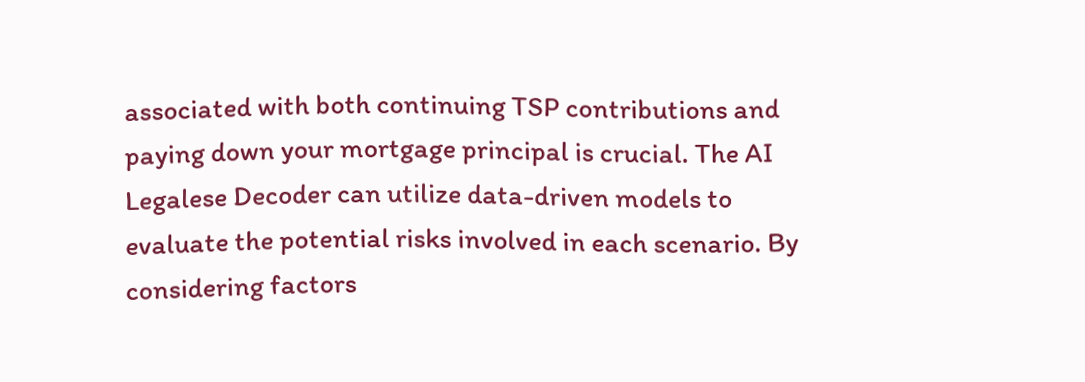associated with both continuing TSP contributions and paying down your mortgage principal is crucial. The AI Legalese Decoder can utilize data-driven models to evaluate the potential risks involved in each scenario. By considering factors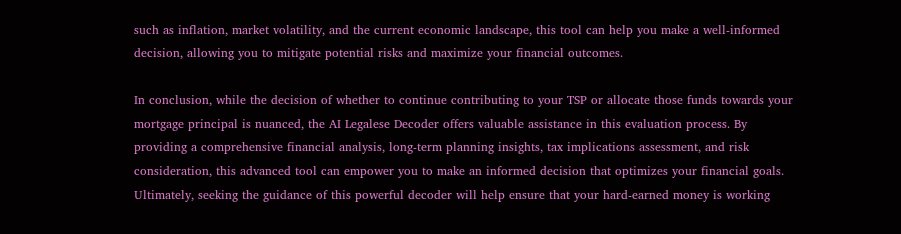such as inflation, market volatility, and the current economic landscape, this tool can help you make a well-informed decision, allowing you to mitigate potential risks and maximize your financial outcomes.

In conclusion, while the decision of whether to continue contributing to your TSP or allocate those funds towards your mortgage principal is nuanced, the AI Legalese Decoder offers valuable assistance in this evaluation process. By providing a comprehensive financial analysis, long-term planning insights, tax implications assessment, and risk consideration, this advanced tool can empower you to make an informed decision that optimizes your financial goals. Ultimately, seeking the guidance of this powerful decoder will help ensure that your hard-earned money is working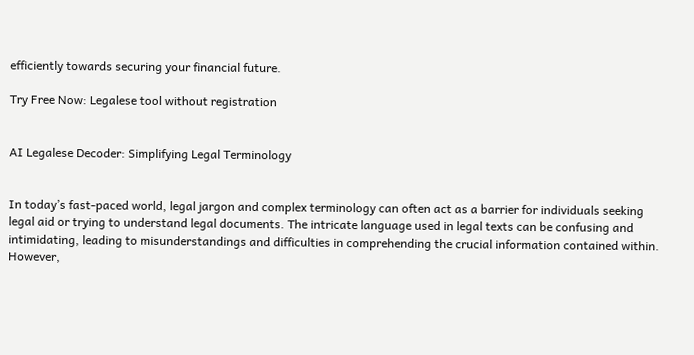efficiently towards securing your financial future.

Try Free Now: Legalese tool without registration


AI Legalese Decoder: Simplifying Legal Terminology


In today’s fast-paced world, legal jargon and complex terminology can often act as a barrier for individuals seeking legal aid or trying to understand legal documents. The intricate language used in legal texts can be confusing and intimidating, leading to misunderstandings and difficulties in comprehending the crucial information contained within. However,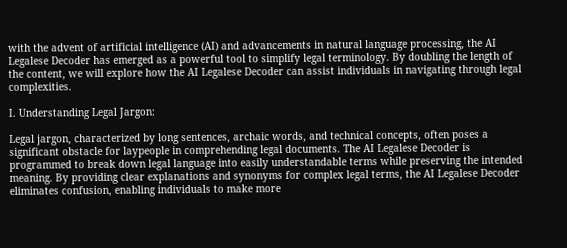with the advent of artificial intelligence (AI) and advancements in natural language processing, the AI Legalese Decoder has emerged as a powerful tool to simplify legal terminology. By doubling the length of the content, we will explore how the AI Legalese Decoder can assist individuals in navigating through legal complexities.

I. Understanding Legal Jargon:

Legal jargon, characterized by long sentences, archaic words, and technical concepts, often poses a significant obstacle for laypeople in comprehending legal documents. The AI Legalese Decoder is programmed to break down legal language into easily understandable terms while preserving the intended meaning. By providing clear explanations and synonyms for complex legal terms, the AI Legalese Decoder eliminates confusion, enabling individuals to make more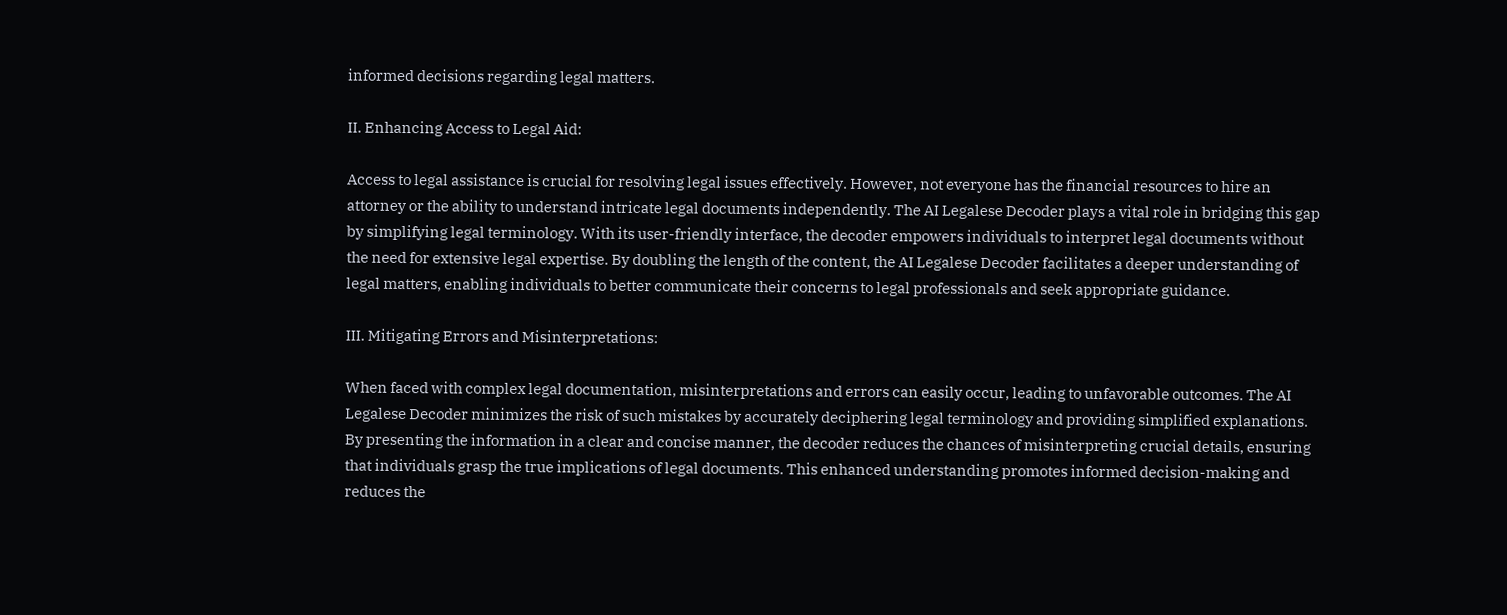informed decisions regarding legal matters.

II. Enhancing Access to Legal Aid:

Access to legal assistance is crucial for resolving legal issues effectively. However, not everyone has the financial resources to hire an attorney or the ability to understand intricate legal documents independently. The AI Legalese Decoder plays a vital role in bridging this gap by simplifying legal terminology. With its user-friendly interface, the decoder empowers individuals to interpret legal documents without the need for extensive legal expertise. By doubling the length of the content, the AI Legalese Decoder facilitates a deeper understanding of legal matters, enabling individuals to better communicate their concerns to legal professionals and seek appropriate guidance.

III. Mitigating Errors and Misinterpretations:

When faced with complex legal documentation, misinterpretations and errors can easily occur, leading to unfavorable outcomes. The AI Legalese Decoder minimizes the risk of such mistakes by accurately deciphering legal terminology and providing simplified explanations. By presenting the information in a clear and concise manner, the decoder reduces the chances of misinterpreting crucial details, ensuring that individuals grasp the true implications of legal documents. This enhanced understanding promotes informed decision-making and reduces the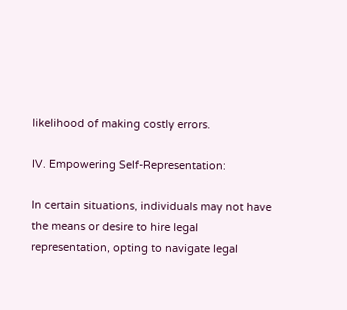likelihood of making costly errors.

IV. Empowering Self-Representation:

In certain situations, individuals may not have the means or desire to hire legal representation, opting to navigate legal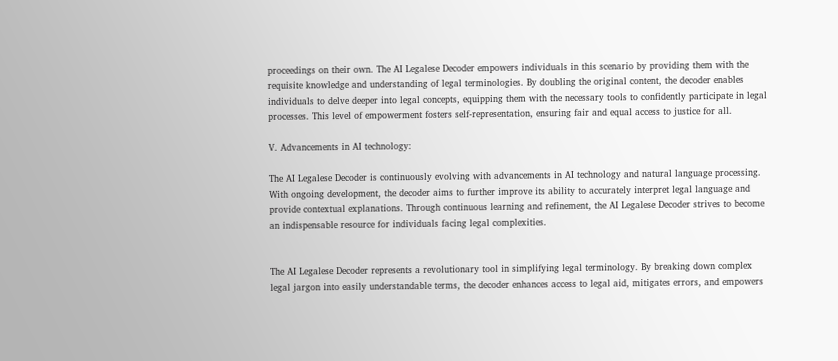proceedings on their own. The AI Legalese Decoder empowers individuals in this scenario by providing them with the requisite knowledge and understanding of legal terminologies. By doubling the original content, the decoder enables individuals to delve deeper into legal concepts, equipping them with the necessary tools to confidently participate in legal processes. This level of empowerment fosters self-representation, ensuring fair and equal access to justice for all.

V. Advancements in AI technology:

The AI Legalese Decoder is continuously evolving with advancements in AI technology and natural language processing. With ongoing development, the decoder aims to further improve its ability to accurately interpret legal language and provide contextual explanations. Through continuous learning and refinement, the AI Legalese Decoder strives to become an indispensable resource for individuals facing legal complexities.


The AI Legalese Decoder represents a revolutionary tool in simplifying legal terminology. By breaking down complex legal jargon into easily understandable terms, the decoder enhances access to legal aid, mitigates errors, and empowers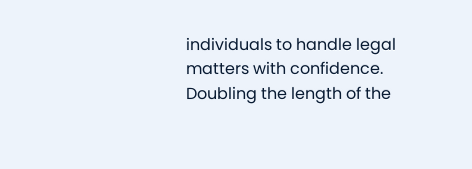individuals to handle legal matters with confidence. Doubling the length of the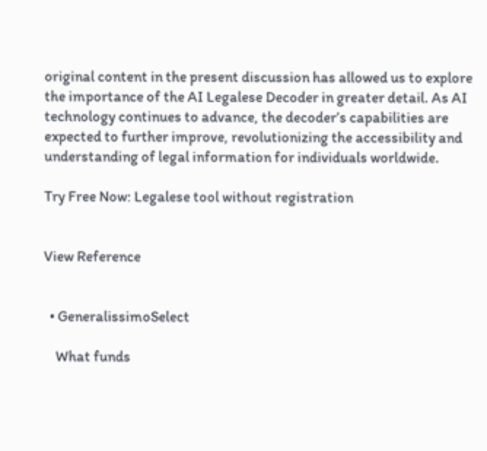original content in the present discussion has allowed us to explore the importance of the AI Legalese Decoder in greater detail. As AI technology continues to advance, the decoder’s capabilities are expected to further improve, revolutionizing the accessibility and understanding of legal information for individuals worldwide.

Try Free Now: Legalese tool without registration


View Reference


  • GeneralissimoSelect

    What funds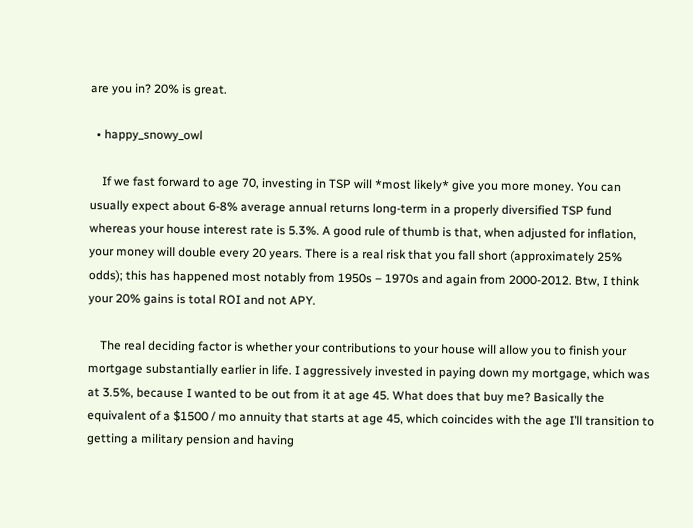are you in? 20% is great.

  • happy_snowy_owl

    If we fast forward to age 70, investing in TSP will *most likely* give you more money. You can usually expect about 6-8% average annual returns long-term in a properly diversified TSP fund whereas your house interest rate is 5.3%. A good rule of thumb is that, when adjusted for inflation, your money will double every 20 years. There is a real risk that you fall short (approximately 25% odds); this has happened most notably from 1950s – 1970s and again from 2000-2012. Btw, I think your 20% gains is total ROI and not APY.

    The real deciding factor is whether your contributions to your house will allow you to finish your mortgage substantially earlier in life. I aggressively invested in paying down my mortgage, which was at 3.5%, because I wanted to be out from it at age 45. What does that buy me? Basically the equivalent of a $1500 / mo annuity that starts at age 45, which coincides with the age I’ll transition to getting a military pension and having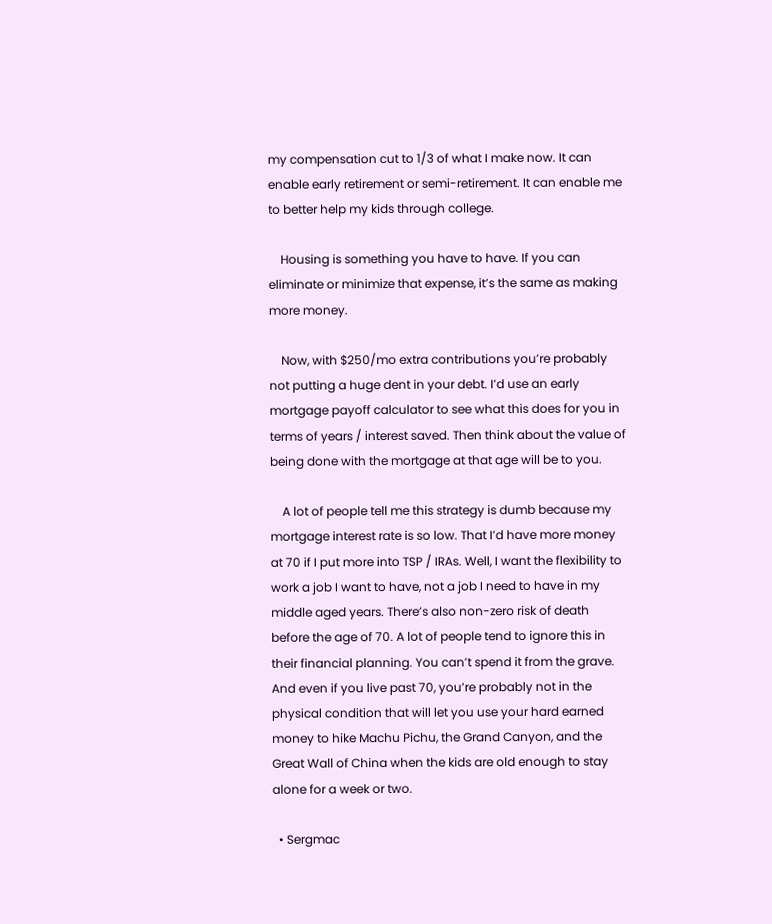my compensation cut to 1/3 of what I make now. It can enable early retirement or semi-retirement. It can enable me to better help my kids through college.

    Housing is something you have to have. If you can eliminate or minimize that expense, it’s the same as making more money.

    Now, with $250/mo extra contributions you’re probably not putting a huge dent in your debt. I’d use an early mortgage payoff calculator to see what this does for you in terms of years / interest saved. Then think about the value of being done with the mortgage at that age will be to you.

    A lot of people tell me this strategy is dumb because my mortgage interest rate is so low. That I’d have more money at 70 if I put more into TSP / IRAs. Well, I want the flexibility to work a job I want to have, not a job I need to have in my middle aged years. There’s also non-zero risk of death before the age of 70. A lot of people tend to ignore this in their financial planning. You can’t spend it from the grave. And even if you live past 70, you’re probably not in the physical condition that will let you use your hard earned money to hike Machu Pichu, the Grand Canyon, and the Great Wall of China when the kids are old enough to stay alone for a week or two.

  • Sergmac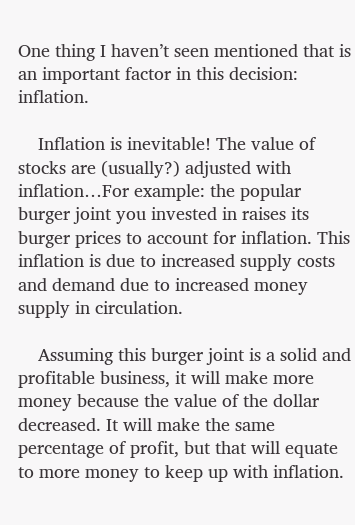One thing I haven’t seen mentioned that is an important factor in this decision: inflation.

    Inflation is inevitable! The value of stocks are (usually?) adjusted with inflation…For example: the popular burger joint you invested in raises its burger prices to account for inflation. This inflation is due to increased supply costs and demand due to increased money supply in circulation.

    Assuming this burger joint is a solid and profitable business, it will make more money because the value of the dollar decreased. It will make the same percentage of profit, but that will equate to more money to keep up with inflation.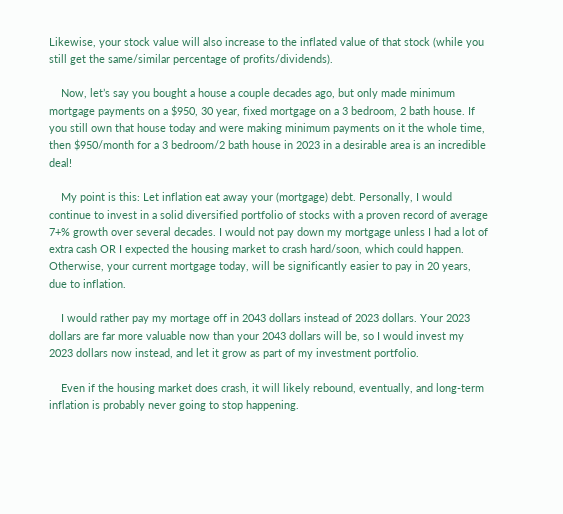Likewise, your stock value will also increase to the inflated value of that stock (while you still get the same/similar percentage of profits/dividends).

    Now, let’s say you bought a house a couple decades ago, but only made minimum mortgage payments on a $950, 30 year, fixed mortgage on a 3 bedroom, 2 bath house. If you still own that house today and were making minimum payments on it the whole time, then $950/month for a 3 bedroom/2 bath house in 2023 in a desirable area is an incredible deal!

    My point is this: Let inflation eat away your (mortgage) debt. Personally, I would continue to invest in a solid diversified portfolio of stocks with a proven record of average 7+% growth over several decades. I would not pay down my mortgage unless I had a lot of extra cash OR I expected the housing market to crash hard/soon, which could happen. Otherwise, your current mortgage today, will be significantly easier to pay in 20 years, due to inflation.

    I would rather pay my mortage off in 2043 dollars instead of 2023 dollars. Your 2023 dollars are far more valuable now than your 2043 dollars will be, so I would invest my 2023 dollars now instead, and let it grow as part of my investment portfolio.

    Even if the housing market does crash, it will likely rebound, eventually, and long-term inflation is probably never going to stop happening.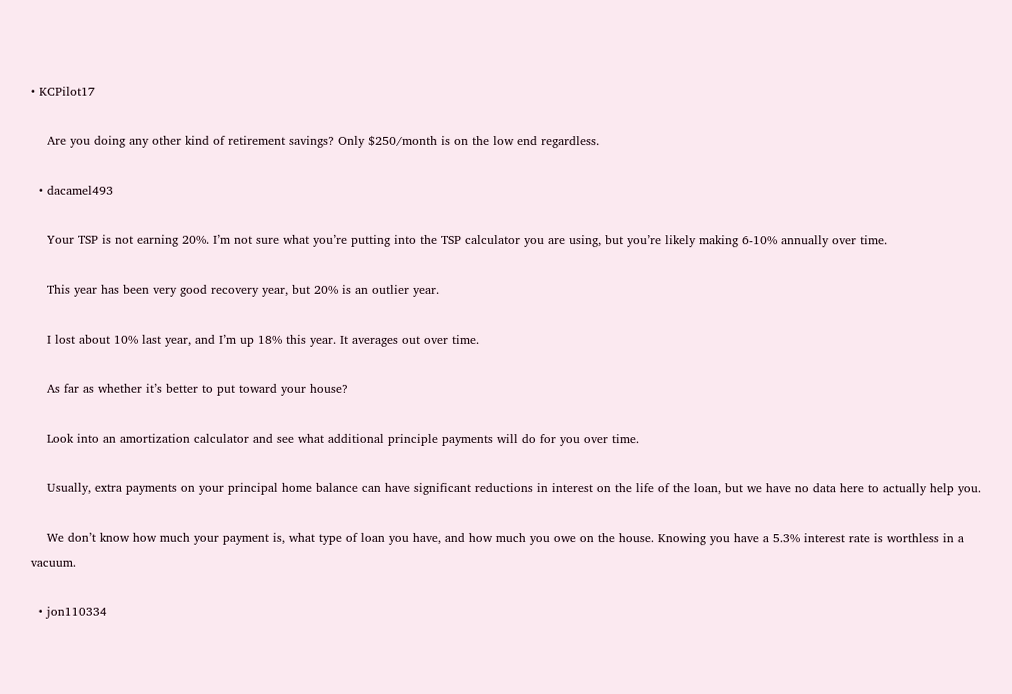• KCPilot17

    Are you doing any other kind of retirement savings? Only $250/month is on the low end regardless.

  • dacamel493

    Your TSP is not earning 20%. I’m not sure what you’re putting into the TSP calculator you are using, but you’re likely making 6-10% annually over time.

    This year has been very good recovery year, but 20% is an outlier year.

    I lost about 10% last year, and I’m up 18% this year. It averages out over time.

    As far as whether it’s better to put toward your house?

    Look into an amortization calculator and see what additional principle payments will do for you over time.

    Usually, extra payments on your principal home balance can have significant reductions in interest on the life of the loan, but we have no data here to actually help you.

    We don’t know how much your payment is, what type of loan you have, and how much you owe on the house. Knowing you have a 5.3% interest rate is worthless in a vacuum.

  • jon110334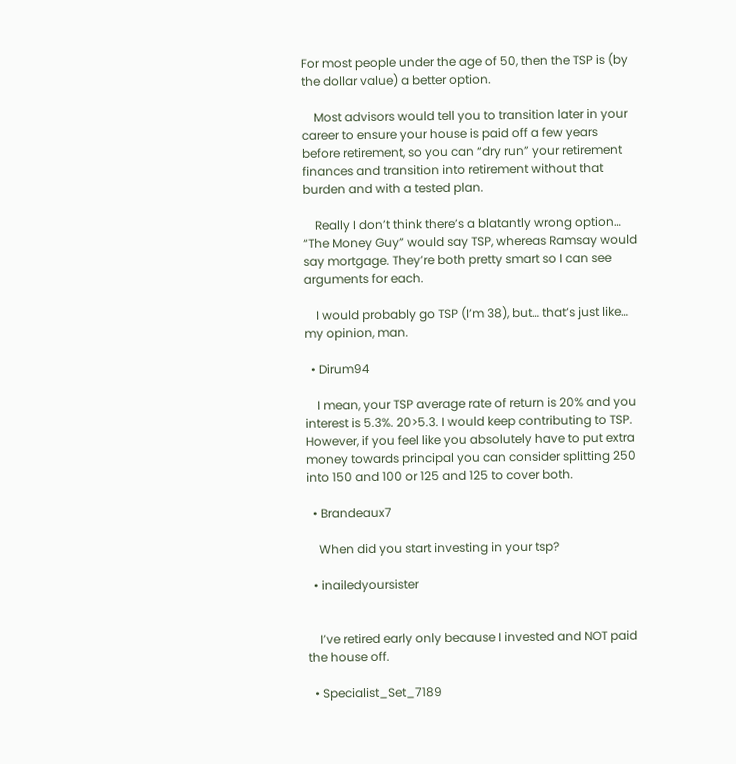For most people under the age of 50, then the TSP is (by the dollar value) a better option.

    Most advisors would tell you to transition later in your career to ensure your house is paid off a few years before retirement, so you can “dry run” your retirement finances and transition into retirement without that burden and with a tested plan.

    Really I don’t think there’s a blatantly wrong option… “The Money Guy” would say TSP, whereas Ramsay would say mortgage. They’re both pretty smart so I can see arguments for each.

    I would probably go TSP (I’m 38), but… that’s just like… my opinion, man.

  • Dirum94

    I mean, your TSP average rate of return is 20% and you interest is 5.3%. 20>5.3. I would keep contributing to TSP. However, if you feel like you absolutely have to put extra money towards principal you can consider splitting 250 into 150 and 100 or 125 and 125 to cover both.

  • Brandeaux7

    When did you start investing in your tsp?

  • inailedyoursister


    I’ve retired early only because I invested and NOT paid the house off.

  • Specialist_Set_7189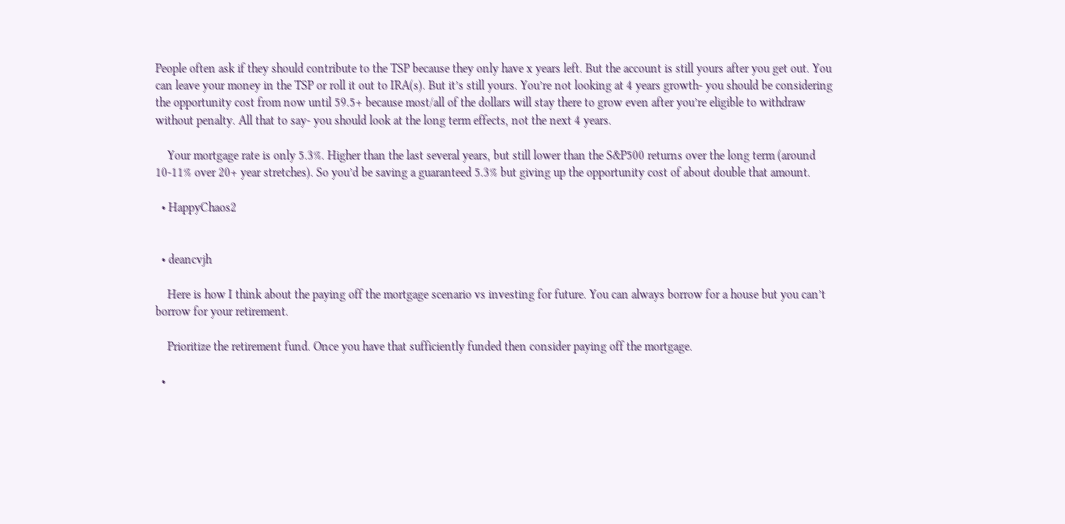People often ask if they should contribute to the TSP because they only have x years left. But the account is still yours after you get out. You can leave your money in the TSP or roll it out to IRA(s). But it’s still yours. You’re not looking at 4 years growth- you should be considering the opportunity cost from now until 59.5+ because most/all of the dollars will stay there to grow even after you’re eligible to withdraw without penalty. All that to say- you should look at the long term effects, not the next 4 years.

    Your mortgage rate is only 5.3%. Higher than the last several years, but still lower than the S&P500 returns over the long term (around 10-11% over 20+ year stretches). So you’d be saving a guaranteed 5.3% but giving up the opportunity cost of about double that amount.

  • HappyChaos2


  • deancvjh

    Here is how I think about the paying off the mortgage scenario vs investing for future. You can always borrow for a house but you can’t borrow for your retirement.

    Prioritize the retirement fund. Once you have that sufficiently funded then consider paying off the mortgage.

  •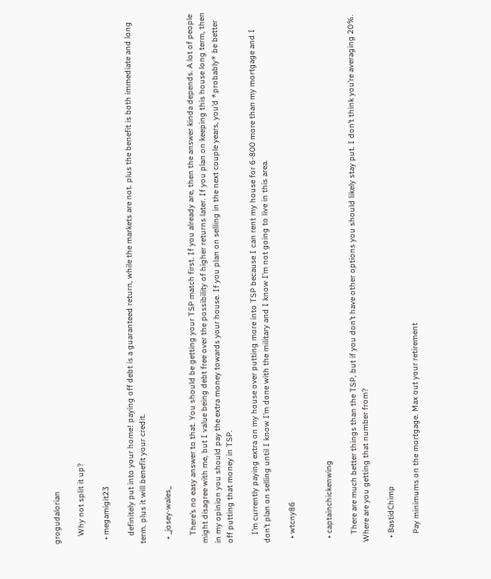grogudalorian

    Why not split it up?

  • megamigit23

    definitely put into your home! paying off debt is a guaranteed return, while the markets are not. plus the benefit is both immediate and long term. plus it will benefit your credit.

  • _josey-wales_

    There’s no easy answer to that. You should be getting your TSP match first. If you already are, then the answer kinda depends. A lot of people might disagree with me, but I value being debt free over the possibility of higher returns later. If you plan on keeping this house long term, then in my opinion you should pay the extra money towards your house. If you plan on selling in the next couple years, you’d *probably* be better off putting that money in TSP.

    I’m currently paying extra on my house over putting more into TSP because I can rent my house for 6-800 more than my mortgage and I don’t plan on selling until I know I’m done with the military and I know I’m not going to live in this area.

  • wtcny86


  • captainchickenwing

    There are much better things than the TSP, but if you don’t have other options you should likely stay put. I don’t think you’re averaging 20%. Where are you getting that number from?

  • BastidChimp

    Pay minimums on the mortgage. Max out your retirement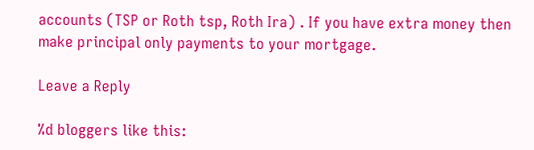accounts (TSP or Roth tsp, Roth Ira) . If you have extra money then make principal only payments to your mortgage.

Leave a Reply

%d bloggers like this: